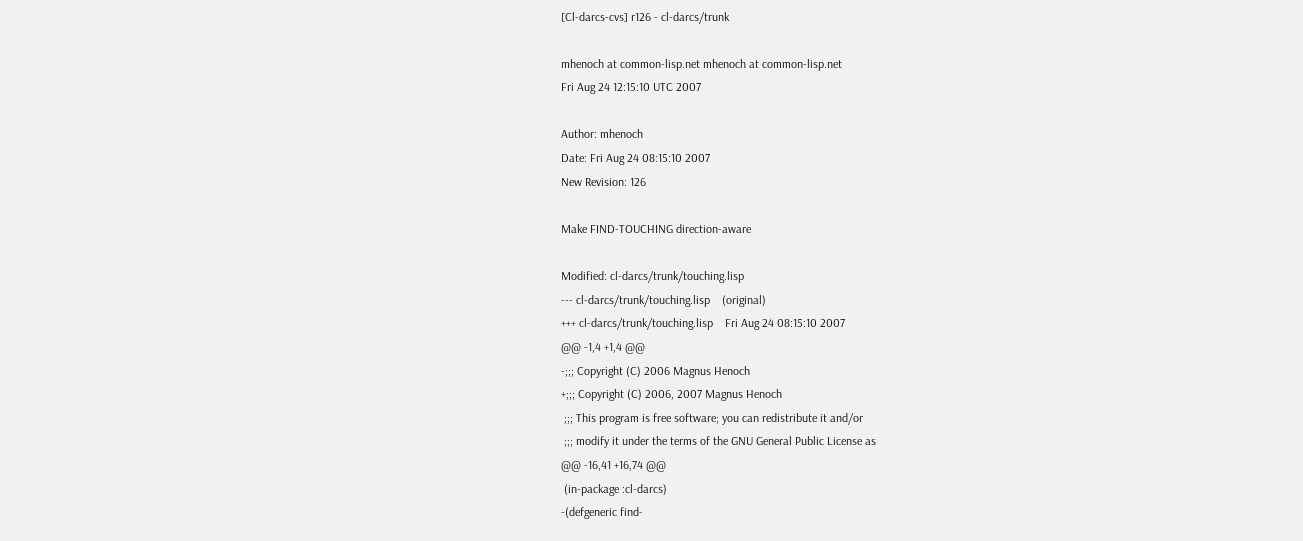[Cl-darcs-cvs] r126 - cl-darcs/trunk

mhenoch at common-lisp.net mhenoch at common-lisp.net
Fri Aug 24 12:15:10 UTC 2007

Author: mhenoch
Date: Fri Aug 24 08:15:10 2007
New Revision: 126

Make FIND-TOUCHING direction-aware

Modified: cl-darcs/trunk/touching.lisp
--- cl-darcs/trunk/touching.lisp    (original)
+++ cl-darcs/trunk/touching.lisp    Fri Aug 24 08:15:10 2007
@@ -1,4 +1,4 @@
-;;; Copyright (C) 2006 Magnus Henoch
+;;; Copyright (C) 2006, 2007 Magnus Henoch
 ;;; This program is free software; you can redistribute it and/or
 ;;; modify it under the terms of the GNU General Public License as
@@ -16,41 +16,74 @@
 (in-package :cl-darcs)
-(defgeneric find-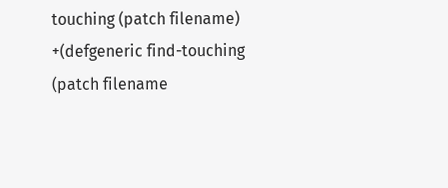touching (patch filename)
+(defgeneric find-touching (patch filename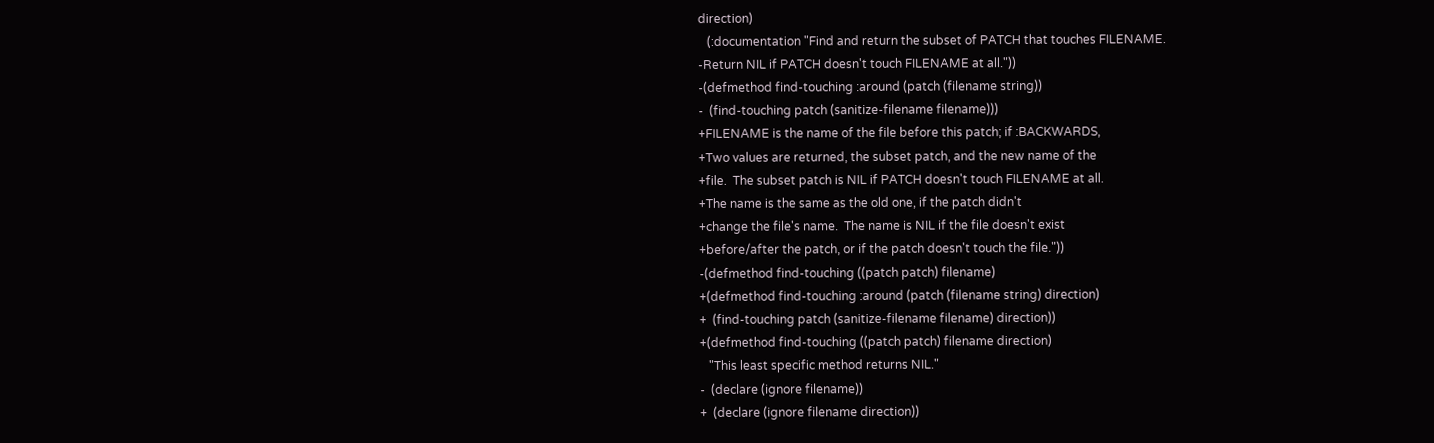direction)
   (:documentation "Find and return the subset of PATCH that touches FILENAME.
-Return NIL if PATCH doesn't touch FILENAME at all."))
-(defmethod find-touching :around (patch (filename string))
-  (find-touching patch (sanitize-filename filename)))
+FILENAME is the name of the file before this patch; if :BACKWARDS,
+Two values are returned, the subset patch, and the new name of the
+file.  The subset patch is NIL if PATCH doesn't touch FILENAME at all.
+The name is the same as the old one, if the patch didn't
+change the file's name.  The name is NIL if the file doesn't exist
+before/after the patch, or if the patch doesn't touch the file."))
-(defmethod find-touching ((patch patch) filename)
+(defmethod find-touching :around (patch (filename string) direction)
+  (find-touching patch (sanitize-filename filename) direction))
+(defmethod find-touching ((patch patch) filename direction)
   "This least specific method returns NIL."
-  (declare (ignore filename))
+  (declare (ignore filename direction))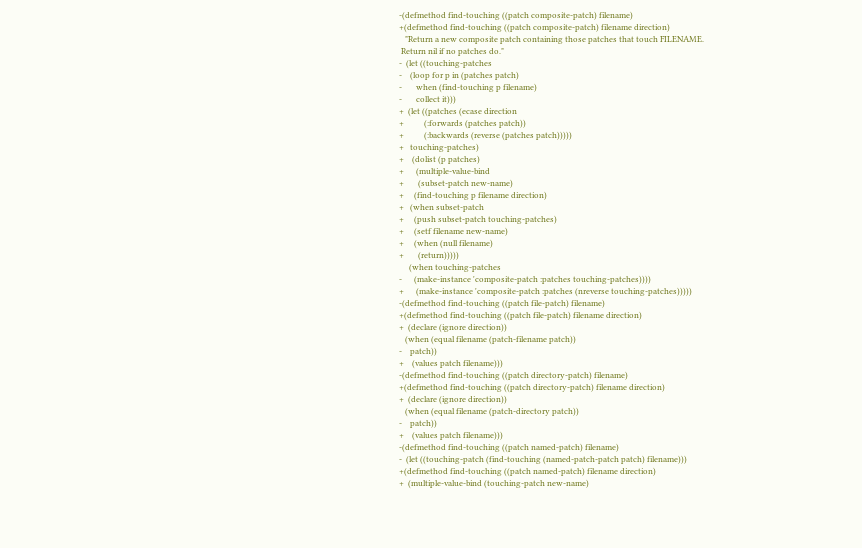-(defmethod find-touching ((patch composite-patch) filename)
+(defmethod find-touching ((patch composite-patch) filename direction)
   "Return a new composite patch containing those patches that touch FILENAME.
 Return nil if no patches do."
-  (let ((touching-patches
-    (loop for p in (patches patch)
-       when (find-touching p filename)
-       collect it)))
+  (let ((patches (ecase direction
+          (:forwards (patches patch))
+          (:backwards (reverse (patches patch)))))
+   touching-patches)
+    (dolist (p patches)
+      (multiple-value-bind
+       (subset-patch new-name)
+     (find-touching p filename direction)
+   (when subset-patch
+     (push subset-patch touching-patches)
+     (setf filename new-name)
+     (when (null filename)
+       (return)))))
     (when touching-patches
-      (make-instance 'composite-patch :patches touching-patches))))
+      (make-instance 'composite-patch :patches (nreverse touching-patches)))))
-(defmethod find-touching ((patch file-patch) filename)
+(defmethod find-touching ((patch file-patch) filename direction)
+  (declare (ignore direction))
   (when (equal filename (patch-filename patch))
-    patch))
+    (values patch filename)))
-(defmethod find-touching ((patch directory-patch) filename)
+(defmethod find-touching ((patch directory-patch) filename direction)
+  (declare (ignore direction))
   (when (equal filename (patch-directory patch))
-    patch))
+    (values patch filename)))
-(defmethod find-touching ((patch named-patch) filename)
-  (let ((touching-patch (find-touching (named-patch-patch patch) filename)))
+(defmethod find-touching ((patch named-patch) filename direction)
+  (multiple-value-bind (touching-patch new-name)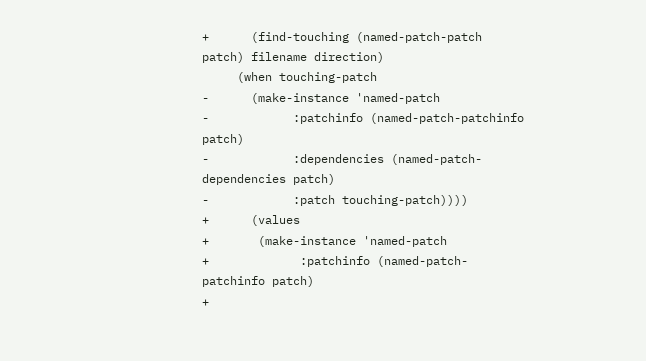+      (find-touching (named-patch-patch patch) filename direction)
     (when touching-patch
-      (make-instance 'named-patch
-            :patchinfo (named-patch-patchinfo patch)
-            :dependencies (named-patch-dependencies patch)
-            :patch touching-patch))))
+      (values
+       (make-instance 'named-patch
+             :patchinfo (named-patch-patchinfo patch)
+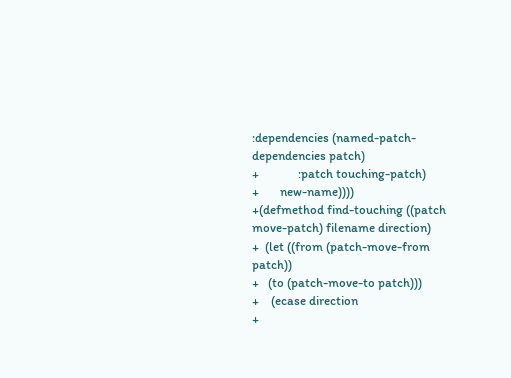:dependencies (named-patch-dependencies patch)
+             :patch touching-patch)
+       new-name))))
+(defmethod find-touching ((patch move-patch) filename direction)
+  (let ((from (patch-move-from patch))
+   (to (patch-move-to patch)))
+    (ecase direction
+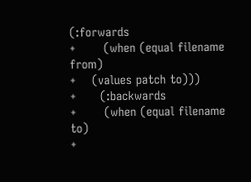(:forwards
+       (when (equal filename from)
+    (values patch to)))
+      (:backwards
+       (when (equal filename to)
+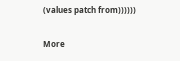(values patch from))))))

More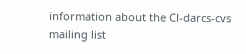information about the Cl-darcs-cvs mailing list